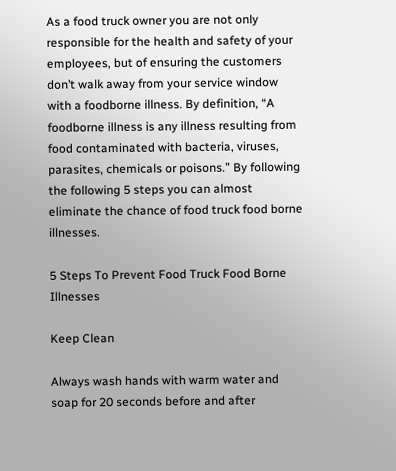As a food truck owner you are not only responsible for the health and safety of your employees, but of ensuring the customers don’t walk away from your service window with a foodborne illness. By definition, “A foodborne illness is any illness resulting from food contaminated with bacteria, viruses, parasites, chemicals or poisons.” By following the following 5 steps you can almost eliminate the chance of food truck food borne illnesses.

5 Steps To Prevent Food Truck Food Borne Illnesses

Keep Clean

Always wash hands with warm water and soap for 20 seconds before and after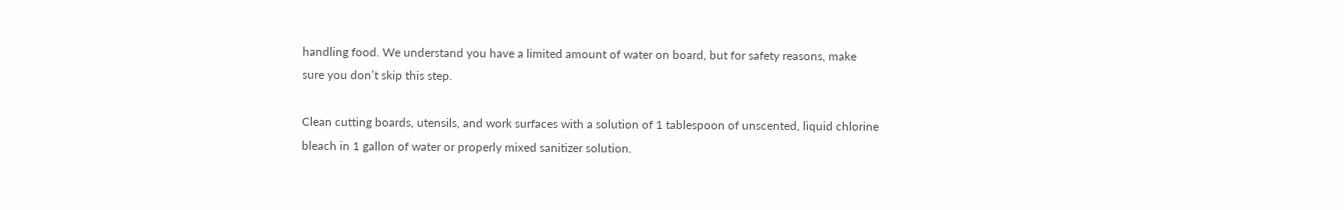handling food. We understand you have a limited amount of water on board, but for safety reasons, make sure you don’t skip this step.

Clean cutting boards, utensils, and work surfaces with a solution of 1 tablespoon of unscented, liquid chlorine bleach in 1 gallon of water or properly mixed sanitizer solution.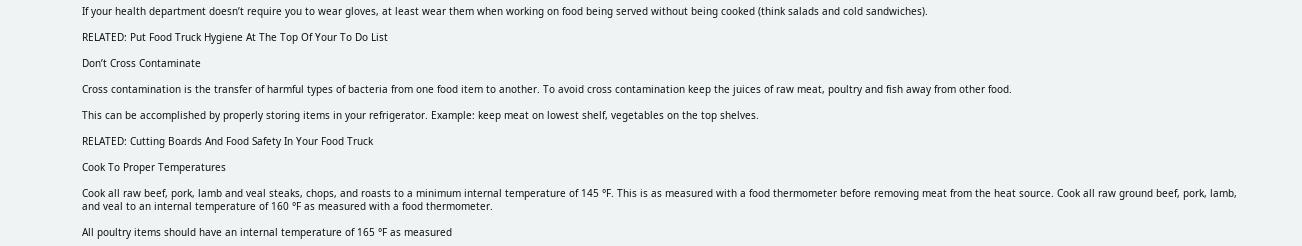If your health department doesn’t require you to wear gloves, at least wear them when working on food being served without being cooked (think salads and cold sandwiches).

RELATED: Put Food Truck Hygiene At The Top Of Your To Do List

Don’t Cross Contaminate

Cross contamination is the transfer of harmful types of bacteria from one food item to another. To avoid cross contamination keep the juices of raw meat, poultry and fish away from other food.

This can be accomplished by properly storing items in your refrigerator. Example: keep meat on lowest shelf, vegetables on the top shelves.

RELATED: Cutting Boards And Food Safety In Your Food Truck

Cook To Proper Temperatures

Cook all raw beef, pork, lamb and veal steaks, chops, and roasts to a minimum internal temperature of 145 °F. This is as measured with a food thermometer before removing meat from the heat source. Cook all raw ground beef, pork, lamb, and veal to an internal temperature of 160 °F as measured with a food thermometer.

All poultry items should have an internal temperature of 165 °F as measured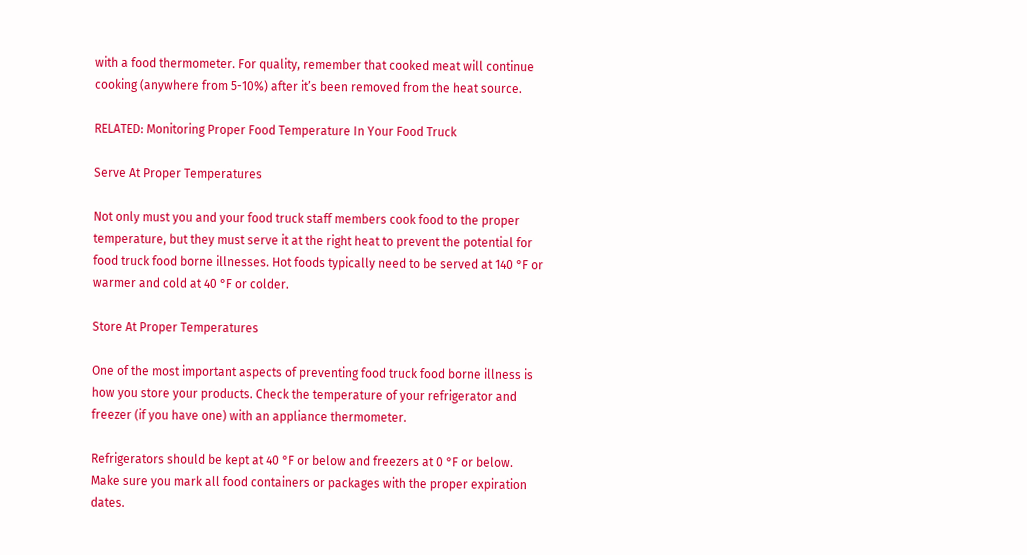with a food thermometer. For quality, remember that cooked meat will continue cooking (anywhere from 5-10%) after it’s been removed from the heat source.

RELATED: Monitoring Proper Food Temperature In Your Food Truck

Serve At Proper Temperatures

Not only must you and your food truck staff members cook food to the proper temperature, but they must serve it at the right heat to prevent the potential for food truck food borne illnesses. Hot foods typically need to be served at 140 °F or warmer and cold at 40 °F or colder.

Store At Proper Temperatures

One of the most important aspects of preventing food truck food borne illness is how you store your products. Check the temperature of your refrigerator and freezer (if you have one) with an appliance thermometer.

Refrigerators should be kept at 40 °F or below and freezers at 0 °F or below. Make sure you mark all food containers or packages with the proper expiration dates.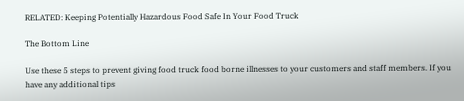RELATED: Keeping Potentially Hazardous Food Safe In Your Food Truck

The Bottom Line

Use these 5 steps to prevent giving food truck food borne illnesses to your customers and staff members. If you have any additional tips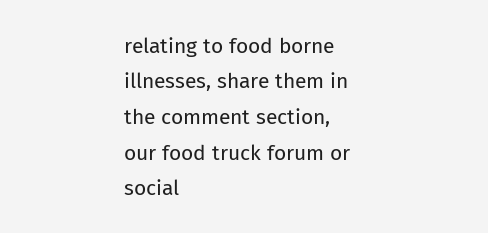relating to food borne illnesses, share them in the comment section, our food truck forum or social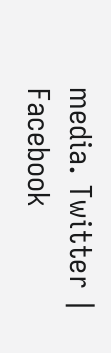media. Twitter | Facebook